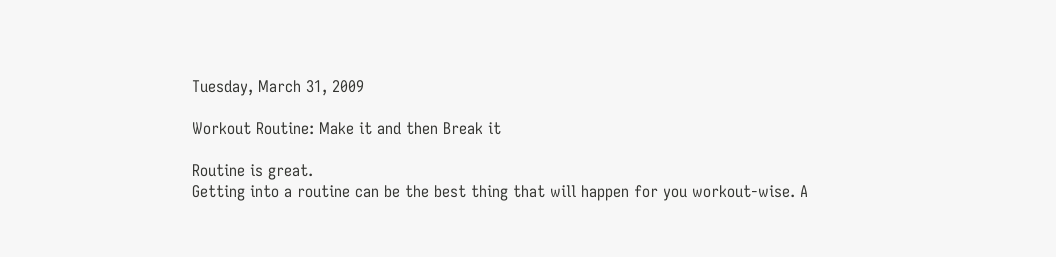Tuesday, March 31, 2009

Workout Routine: Make it and then Break it

Routine is great.
Getting into a routine can be the best thing that will happen for you workout-wise. A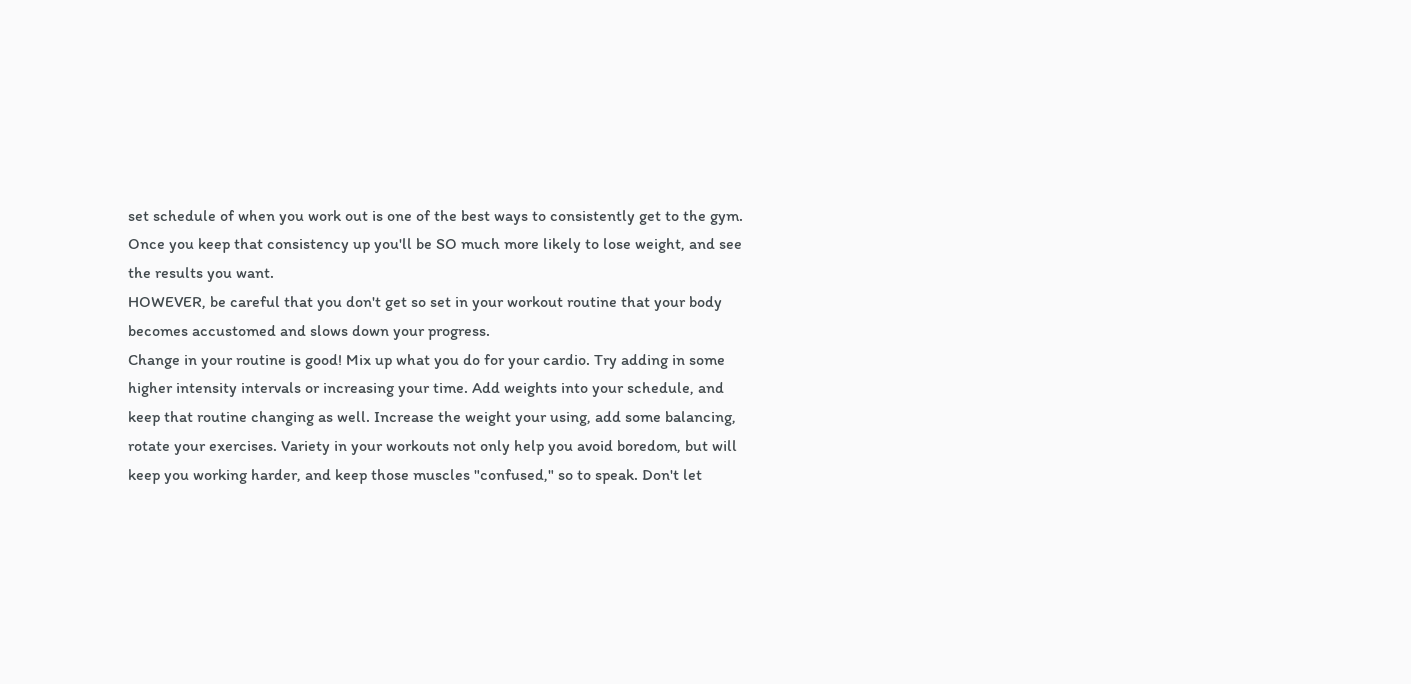set schedule of when you work out is one of the best ways to consistently get to the gym. Once you keep that consistency up you'll be SO much more likely to lose weight, and see the results you want.
HOWEVER, be careful that you don't get so set in your workout routine that your body becomes accustomed and slows down your progress.
Change in your routine is good! Mix up what you do for your cardio. Try adding in some higher intensity intervals or increasing your time. Add weights into your schedule, and keep that routine changing as well. Increase the weight your using, add some balancing, rotate your exercises. Variety in your workouts not only help you avoid boredom, but will keep you working harder, and keep those muscles "confused," so to speak. Don't let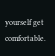yourself get comfortable.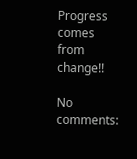Progress comes from change!!

No comments: